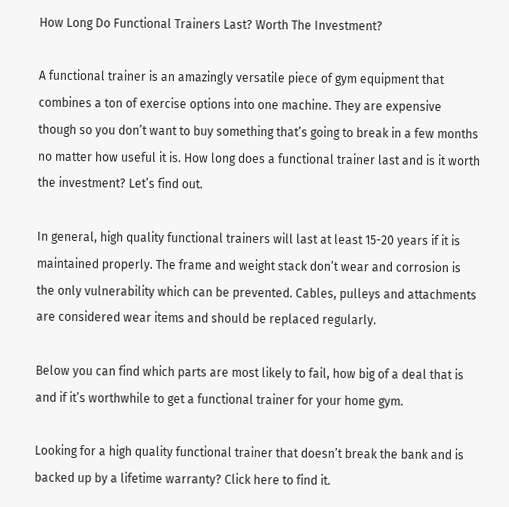How Long Do Functional Trainers Last? Worth The Investment?

A functional trainer is an amazingly versatile piece of gym equipment that combines a ton of exercise options into one machine. They are expensive though so you don’t want to buy something that’s going to break in a few months no matter how useful it is. How long does a functional trainer last and is it worth the investment? Let’s find out.

In general, high quality functional trainers will last at least 15-20 years if it is maintained properly. The frame and weight stack don’t wear and corrosion is the only vulnerability which can be prevented. Cables, pulleys and attachments are considered wear items and should be replaced regularly.

Below you can find which parts are most likely to fail, how big of a deal that is and if it’s worthwhile to get a functional trainer for your home gym.

Looking for a high quality functional trainer that doesn’t break the bank and is backed up by a lifetime warranty? Click here to find it.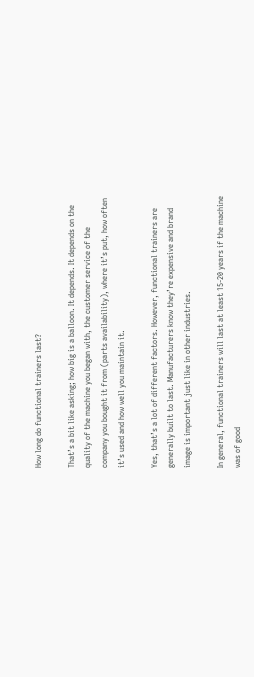How long do functional trainers last?

That’s a bit like asking; how big is a balloon. It depends. It depends on the quality of the machine you began with, the customer service of the company you bought it from (parts availability), where it’s put, how often it’s used and how well you maintain it.

Yes, that’s a lot of different factors. However, functional trainers are generally built to last. Manufacturers know they’re expensive and brand image is important just like in other industries.

In general, functional trainers will last at least 15-20 years if the machine was of good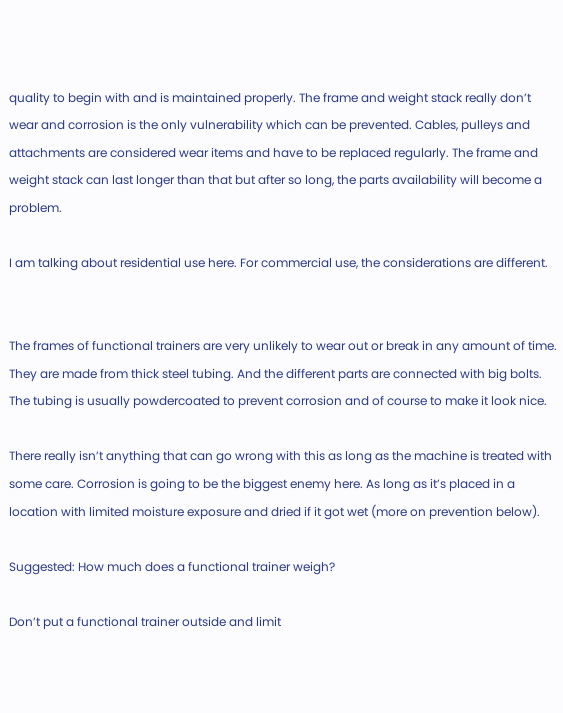quality to begin with and is maintained properly. The frame and weight stack really don’t wear and corrosion is the only vulnerability which can be prevented. Cables, pulleys and attachments are considered wear items and have to be replaced regularly. The frame and weight stack can last longer than that but after so long, the parts availability will become a problem.

I am talking about residential use here. For commercial use, the considerations are different.


The frames of functional trainers are very unlikely to wear out or break in any amount of time. They are made from thick steel tubing. And the different parts are connected with big bolts. The tubing is usually powdercoated to prevent corrosion and of course to make it look nice.

There really isn’t anything that can go wrong with this as long as the machine is treated with some care. Corrosion is going to be the biggest enemy here. As long as it’s placed in a location with limited moisture exposure and dried if it got wet (more on prevention below).

Suggested: How much does a functional trainer weigh?

Don’t put a functional trainer outside and limit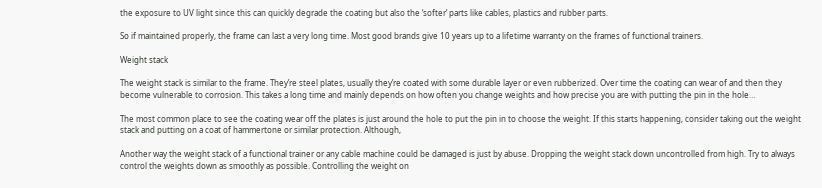the exposure to UV light since this can quickly degrade the coating but also the ‘softer’ parts like cables, plastics and rubber parts.

So if maintained properly, the frame can last a very long time. Most good brands give 10 years up to a lifetime warranty on the frames of functional trainers.

Weight stack

The weight stack is similar to the frame. They’re steel plates, usually they’re coated with some durable layer or even rubberized. Over time the coating can wear of and then they become vulnerable to corrosion. This takes a long time and mainly depends on how often you change weights and how precise you are with putting the pin in the hole…

The most common place to see the coating wear off the plates is just around the hole to put the pin in to choose the weight. If this starts happening, consider taking out the weight stack and putting on a coat of hammertone or similar protection. Although,

Another way the weight stack of a functional trainer or any cable machine could be damaged is just by abuse. Dropping the weight stack down uncontrolled from high. Try to always control the weights down as smoothly as possible. Controlling the weight on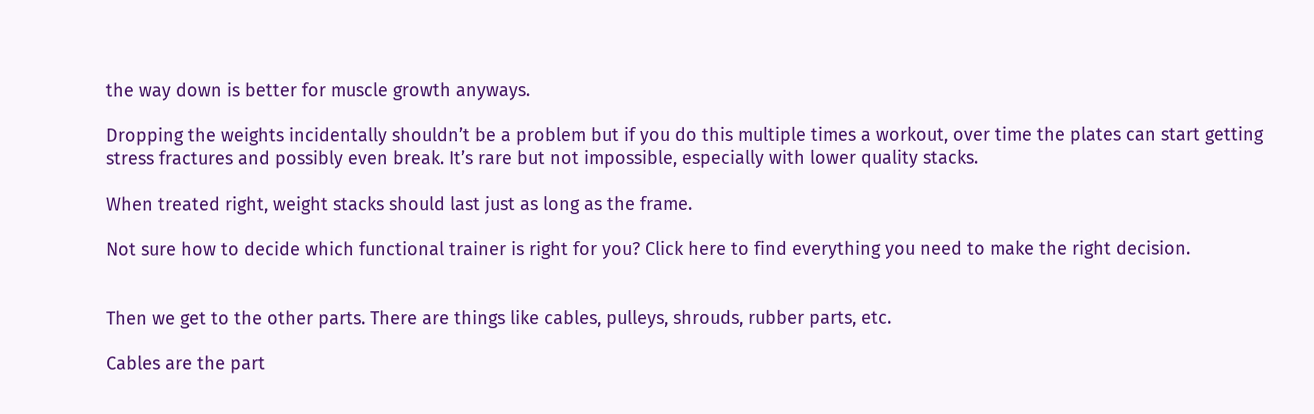the way down is better for muscle growth anyways.

Dropping the weights incidentally shouldn’t be a problem but if you do this multiple times a workout, over time the plates can start getting stress fractures and possibly even break. It’s rare but not impossible, especially with lower quality stacks.

When treated right, weight stacks should last just as long as the frame.

Not sure how to decide which functional trainer is right for you? Click here to find everything you need to make the right decision.


Then we get to the other parts. There are things like cables, pulleys, shrouds, rubber parts, etc.

Cables are the part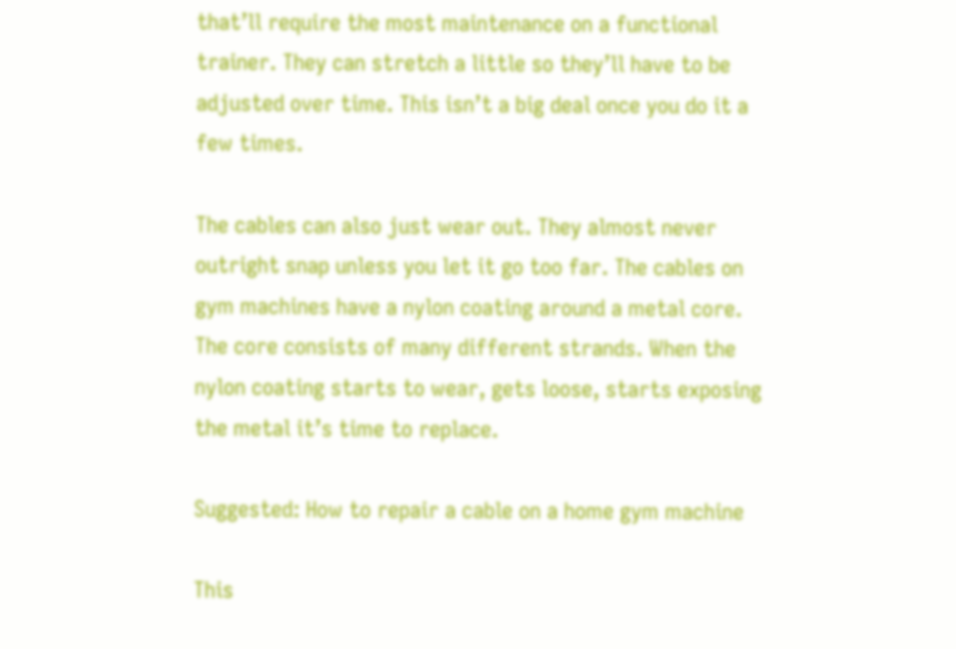that’ll require the most maintenance on a functional trainer. They can stretch a little so they’ll have to be adjusted over time. This isn’t a big deal once you do it a few times.

The cables can also just wear out. They almost never outright snap unless you let it go too far. The cables on gym machines have a nylon coating around a metal core. The core consists of many different strands. When the nylon coating starts to wear, gets loose, starts exposing the metal it’s time to replace.

Suggested: How to repair a cable on a home gym machine

This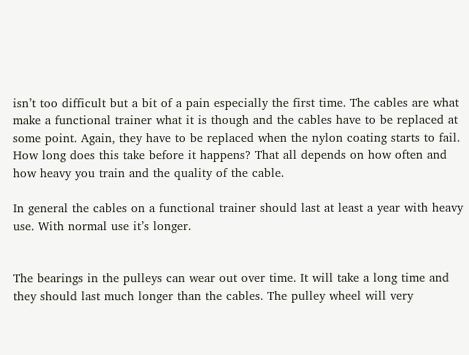isn’t too difficult but a bit of a pain especially the first time. The cables are what make a functional trainer what it is though and the cables have to be replaced at some point. Again, they have to be replaced when the nylon coating starts to fail. How long does this take before it happens? That all depends on how often and how heavy you train and the quality of the cable.

In general the cables on a functional trainer should last at least a year with heavy use. With normal use it’s longer.


The bearings in the pulleys can wear out over time. It will take a long time and they should last much longer than the cables. The pulley wheel will very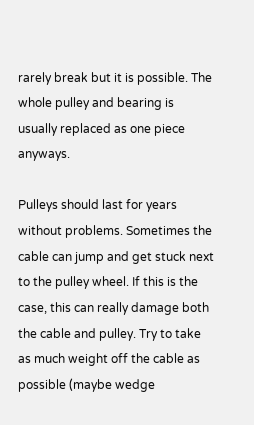rarely break but it is possible. The whole pulley and bearing is usually replaced as one piece anyways.

Pulleys should last for years without problems. Sometimes the cable can jump and get stuck next to the pulley wheel. If this is the case, this can really damage both the cable and pulley. Try to take as much weight off the cable as possible (maybe wedge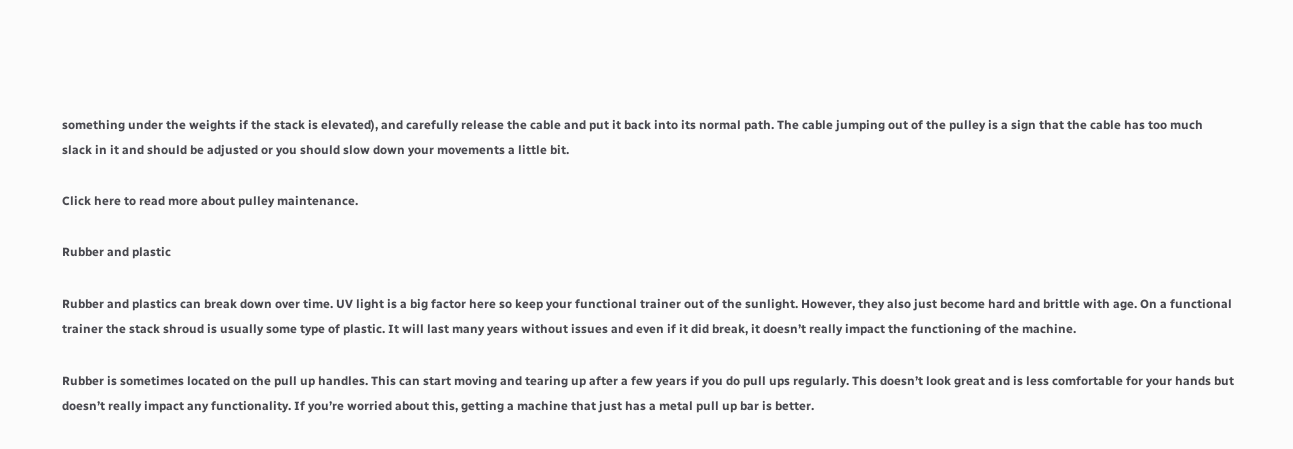something under the weights if the stack is elevated), and carefully release the cable and put it back into its normal path. The cable jumping out of the pulley is a sign that the cable has too much slack in it and should be adjusted or you should slow down your movements a little bit.

Click here to read more about pulley maintenance.

Rubber and plastic

Rubber and plastics can break down over time. UV light is a big factor here so keep your functional trainer out of the sunlight. However, they also just become hard and brittle with age. On a functional trainer the stack shroud is usually some type of plastic. It will last many years without issues and even if it did break, it doesn’t really impact the functioning of the machine.

Rubber is sometimes located on the pull up handles. This can start moving and tearing up after a few years if you do pull ups regularly. This doesn’t look great and is less comfortable for your hands but doesn’t really impact any functionality. If you’re worried about this, getting a machine that just has a metal pull up bar is better.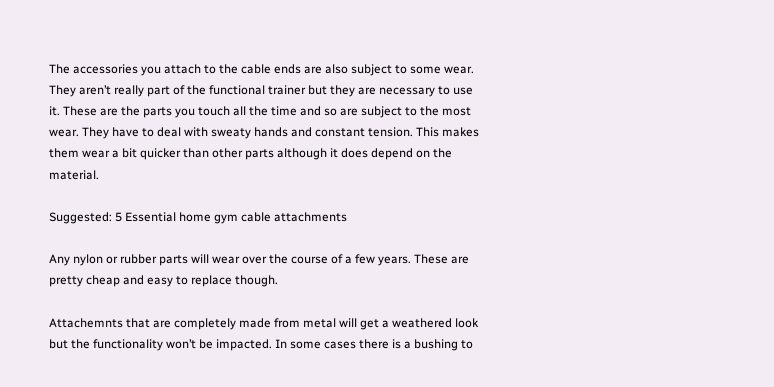The accessories you attach to the cable ends are also subject to some wear. They aren’t really part of the functional trainer but they are necessary to use it. These are the parts you touch all the time and so are subject to the most wear. They have to deal with sweaty hands and constant tension. This makes them wear a bit quicker than other parts although it does depend on the material.

Suggested: 5 Essential home gym cable attachments

Any nylon or rubber parts will wear over the course of a few years. These are pretty cheap and easy to replace though.

Attachemnts that are completely made from metal will get a weathered look but the functionality won’t be impacted. In some cases there is a bushing to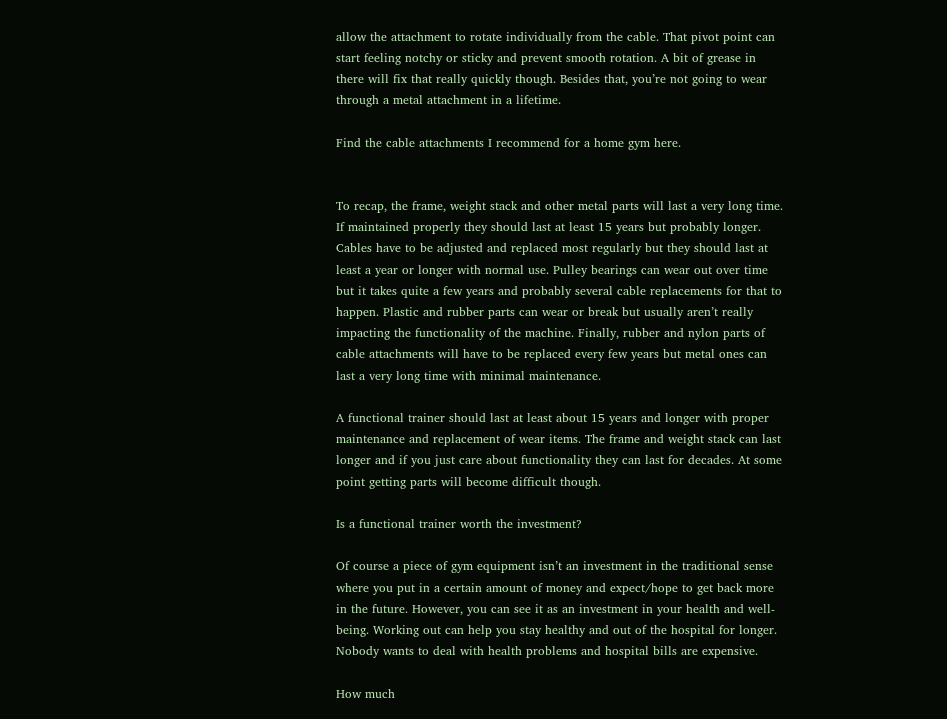allow the attachment to rotate individually from the cable. That pivot point can start feeling notchy or sticky and prevent smooth rotation. A bit of grease in there will fix that really quickly though. Besides that, you’re not going to wear through a metal attachment in a lifetime.

Find the cable attachments I recommend for a home gym here.


To recap, the frame, weight stack and other metal parts will last a very long time. If maintained properly they should last at least 15 years but probably longer. Cables have to be adjusted and replaced most regularly but they should last at least a year or longer with normal use. Pulley bearings can wear out over time but it takes quite a few years and probably several cable replacements for that to happen. Plastic and rubber parts can wear or break but usually aren’t really impacting the functionality of the machine. Finally, rubber and nylon parts of cable attachments will have to be replaced every few years but metal ones can last a very long time with minimal maintenance.

A functional trainer should last at least about 15 years and longer with proper maintenance and replacement of wear items. The frame and weight stack can last longer and if you just care about functionality they can last for decades. At some point getting parts will become difficult though.

Is a functional trainer worth the investment?

Of course a piece of gym equipment isn’t an investment in the traditional sense where you put in a certain amount of money and expect/hope to get back more in the future. However, you can see it as an investment in your health and well-being. Working out can help you stay healthy and out of the hospital for longer. Nobody wants to deal with health problems and hospital bills are expensive.

How much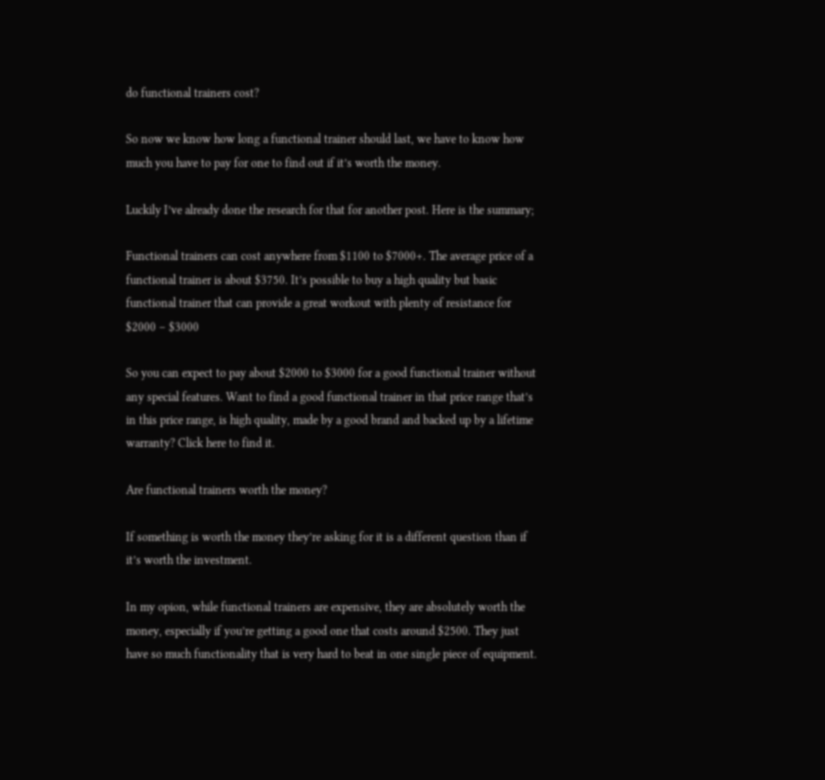do functional trainers cost?

So now we know how long a functional trainer should last, we have to know how much you have to pay for one to find out if it’s worth the money.

Luckily I’ve already done the research for that for another post. Here is the summary;

Functional trainers can cost anywhere from $1100 to $7000+. The average price of a functional trainer is about $3750. It’s possible to buy a high quality but basic functional trainer that can provide a great workout with plenty of resistance for $2000 – $3000

So you can expect to pay about $2000 to $3000 for a good functional trainer without any special features. Want to find a good functional trainer in that price range that’s in this price range, is high quality, made by a good brand and backed up by a lifetime warranty? Click here to find it.

Are functional trainers worth the money?

If something is worth the money they’re asking for it is a different question than if it’s worth the investment.

In my opion, while functional trainers are expensive, they are absolutely worth the money, especially if you’re getting a good one that costs around $2500. They just have so much functionality that is very hard to beat in one single piece of equipment.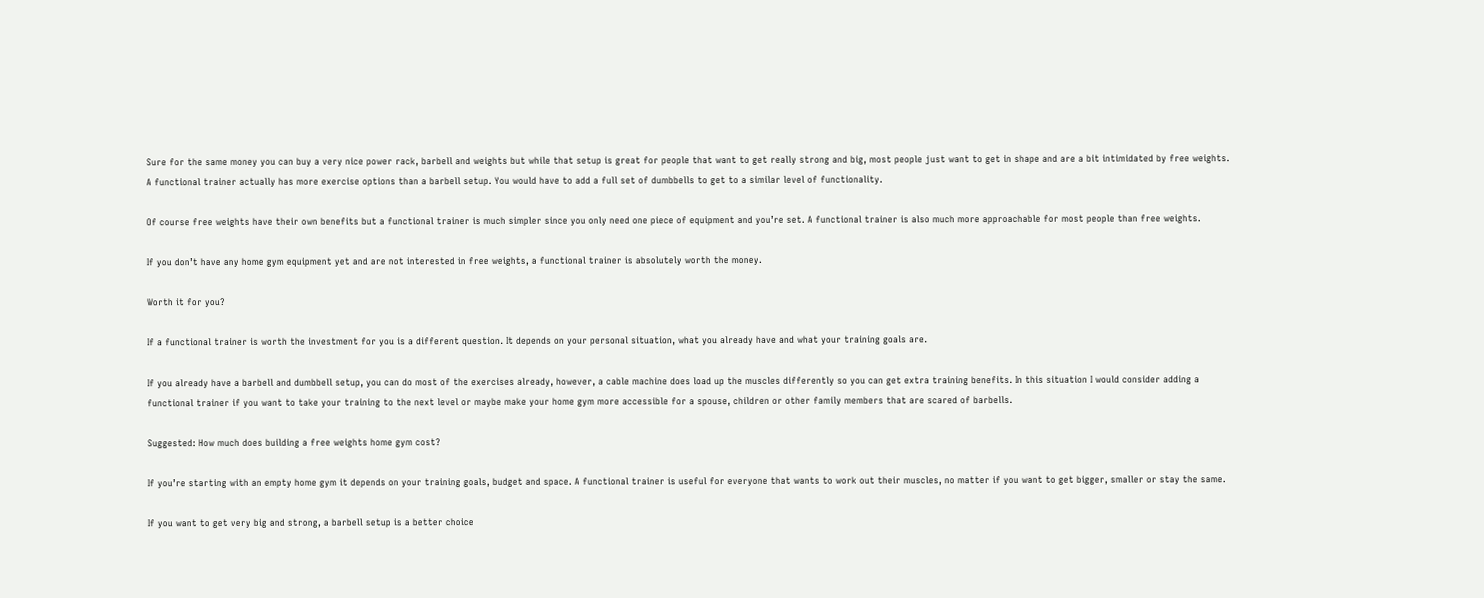Sure for the same money you can buy a very nice power rack, barbell and weights but while that setup is great for people that want to get really strong and big, most people just want to get in shape and are a bit intimidated by free weights. A functional trainer actually has more exercise options than a barbell setup. You would have to add a full set of dumbbells to get to a similar level of functionality.

Of course free weights have their own benefits but a functional trainer is much simpler since you only need one piece of equipment and you’re set. A functional trainer is also much more approachable for most people than free weights.

If you don’t have any home gym equipment yet and are not interested in free weights, a functional trainer is absolutely worth the money.

Worth it for you?

If a functional trainer is worth the investment for you is a different question. It depends on your personal situation, what you already have and what your training goals are.

If you already have a barbell and dumbbell setup, you can do most of the exercises already, however, a cable machine does load up the muscles differently so you can get extra training benefits. In this situation I would consider adding a functional trainer if you want to take your training to the next level or maybe make your home gym more accessible for a spouse, children or other family members that are scared of barbells.

Suggested: How much does building a free weights home gym cost?

If you’re starting with an empty home gym it depends on your training goals, budget and space. A functional trainer is useful for everyone that wants to work out their muscles, no matter if you want to get bigger, smaller or stay the same.

If you want to get very big and strong, a barbell setup is a better choice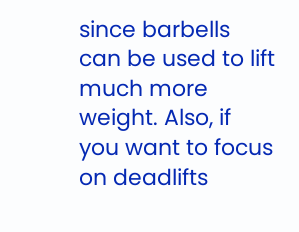since barbells can be used to lift much more weight. Also, if you want to focus on deadlifts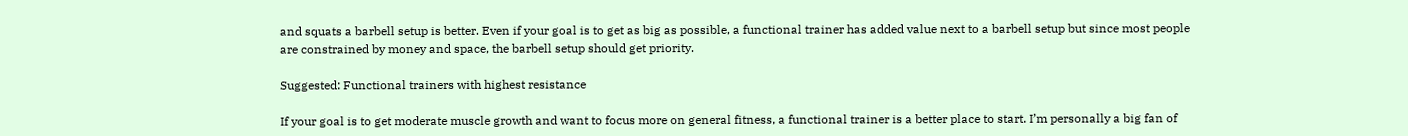and squats a barbell setup is better. Even if your goal is to get as big as possible, a functional trainer has added value next to a barbell setup but since most people are constrained by money and space, the barbell setup should get priority.

Suggested: Functional trainers with highest resistance

If your goal is to get moderate muscle growth and want to focus more on general fitness, a functional trainer is a better place to start. I’m personally a big fan of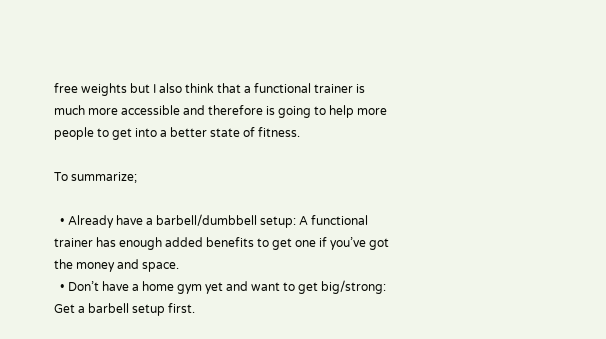free weights but I also think that a functional trainer is much more accessible and therefore is going to help more people to get into a better state of fitness.

To summarize;

  • Already have a barbell/dumbbell setup: A functional trainer has enough added benefits to get one if you’ve got the money and space.
  • Don’t have a home gym yet and want to get big/strong: Get a barbell setup first.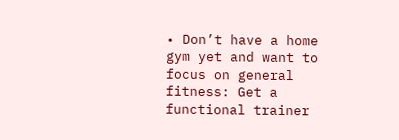• Don’t have a home gym yet and want to focus on general fitness: Get a functional trainer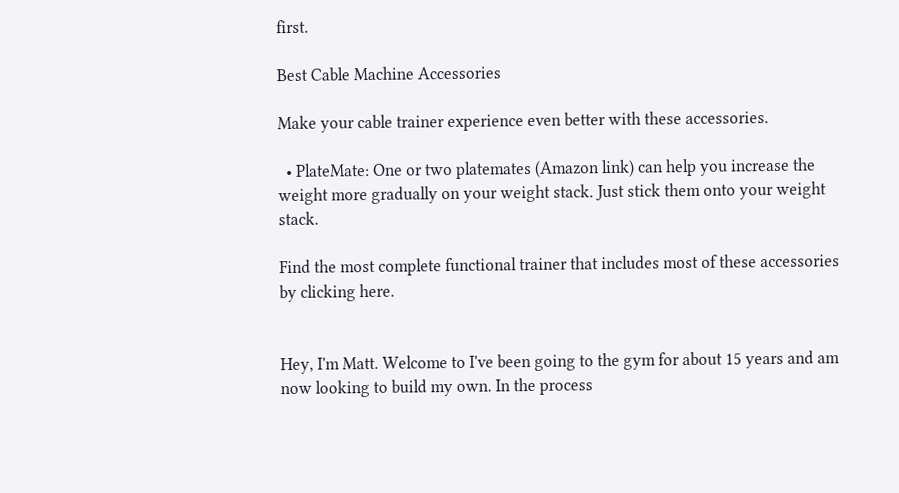first.

Best Cable Machine Accessories

Make your cable trainer experience even better with these accessories.

  • PlateMate: One or two platemates (Amazon link) can help you increase the weight more gradually on your weight stack. Just stick them onto your weight stack.

Find the most complete functional trainer that includes most of these accessories by clicking here.


Hey, I'm Matt. Welcome to I've been going to the gym for about 15 years and am now looking to build my own. In the process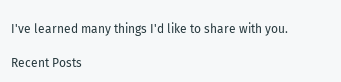I've learned many things I'd like to share with you.

Recent Posts